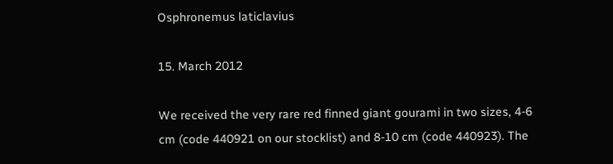Osphronemus laticlavius

15. March 2012

We received the very rare red finned giant gourami in two sizes, 4-6 cm (code 440921 on our stocklist) and 8-10 cm (code 440923). The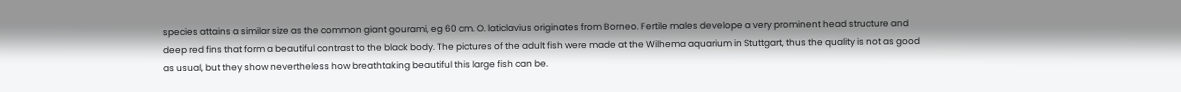species attains a similar size as the common giant gourami, eg 60 cm. O. laticlavius originates from Borneo. Fertile males develope a very prominent head structure and deep red fins that form a beautiful contrast to the black body. The pictures of the adult fish were made at the Wilhema aquarium in Stuttgart, thus the quality is not as good as usual, but they show nevertheless how breathtaking beautiful this large fish can be.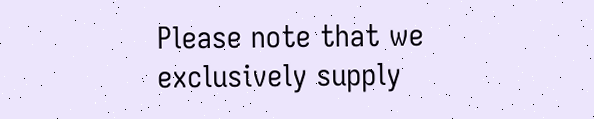Please note that we exclusively supply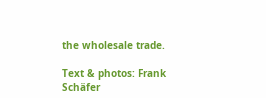the wholesale trade.

Text & photos: Frank Schäfer